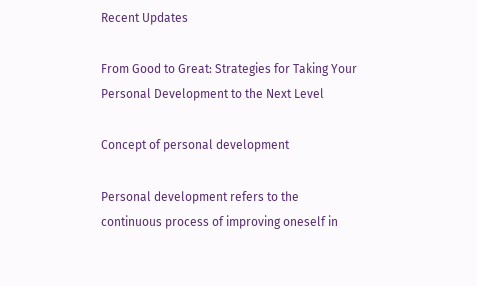Recent Updates

From Good to Great: Strategies for Taking Your Personal Development to the Next Level

Concept of personal development

Personal development refers to the continuous process of improving oneself in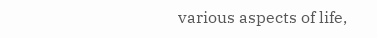various aspects of life,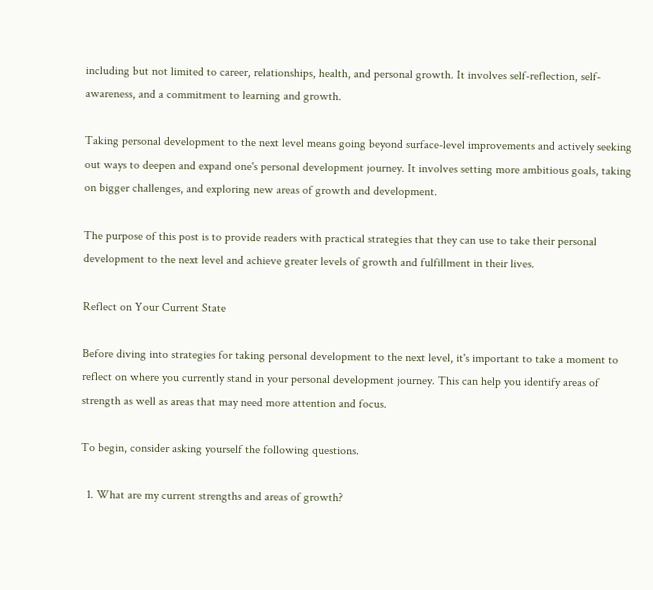including but not limited to career, relationships, health, and personal growth. It involves self-reflection, self-awareness, and a commitment to learning and growth.

Taking personal development to the next level means going beyond surface-level improvements and actively seeking out ways to deepen and expand one's personal development journey. It involves setting more ambitious goals, taking on bigger challenges, and exploring new areas of growth and development.

The purpose of this post is to provide readers with practical strategies that they can use to take their personal development to the next level and achieve greater levels of growth and fulfillment in their lives.

Reflect on Your Current State

Before diving into strategies for taking personal development to the next level, it's important to take a moment to reflect on where you currently stand in your personal development journey. This can help you identify areas of strength as well as areas that may need more attention and focus.

To begin, consider asking yourself the following questions.

  1. What are my current strengths and areas of growth?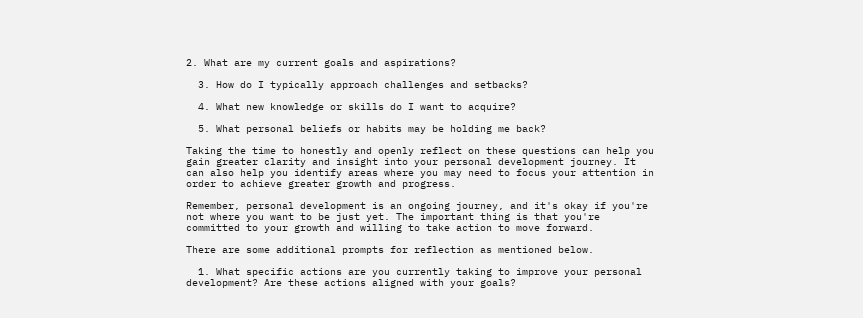2. What are my current goals and aspirations?

  3. How do I typically approach challenges and setbacks?

  4. What new knowledge or skills do I want to acquire?

  5. What personal beliefs or habits may be holding me back?

Taking the time to honestly and openly reflect on these questions can help you gain greater clarity and insight into your personal development journey. It can also help you identify areas where you may need to focus your attention in order to achieve greater growth and progress.

Remember, personal development is an ongoing journey, and it's okay if you're not where you want to be just yet. The important thing is that you're committed to your growth and willing to take action to move forward.

There are some additional prompts for reflection as mentioned below.

  1. What specific actions are you currently taking to improve your personal development? Are these actions aligned with your goals?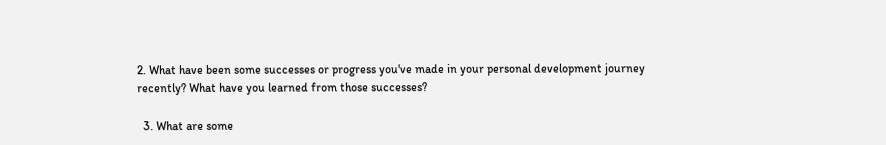2. What have been some successes or progress you've made in your personal development journey recently? What have you learned from those successes?

  3. What are some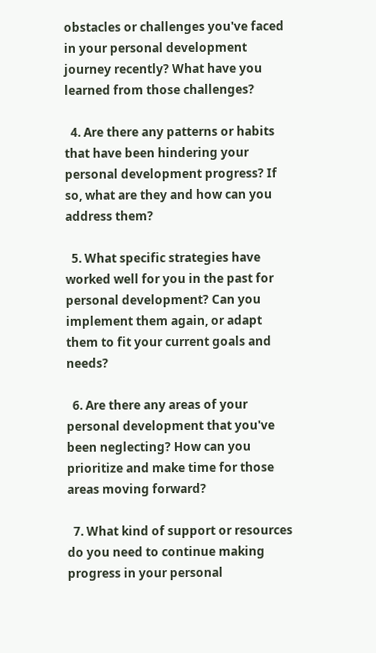obstacles or challenges you've faced in your personal development journey recently? What have you learned from those challenges?

  4. Are there any patterns or habits that have been hindering your personal development progress? If so, what are they and how can you address them?

  5. What specific strategies have worked well for you in the past for personal development? Can you implement them again, or adapt them to fit your current goals and needs?

  6. Are there any areas of your personal development that you've been neglecting? How can you prioritize and make time for those areas moving forward?

  7. What kind of support or resources do you need to continue making progress in your personal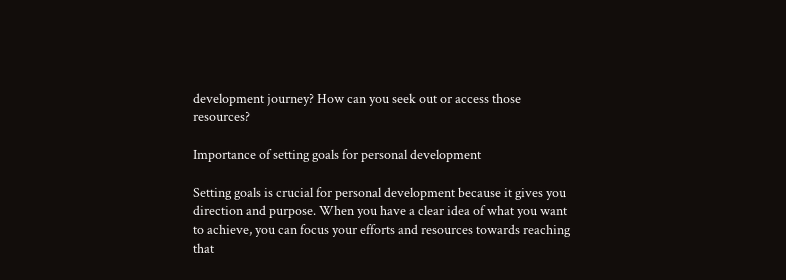development journey? How can you seek out or access those resources?

Importance of setting goals for personal development

Setting goals is crucial for personal development because it gives you direction and purpose. When you have a clear idea of what you want to achieve, you can focus your efforts and resources towards reaching that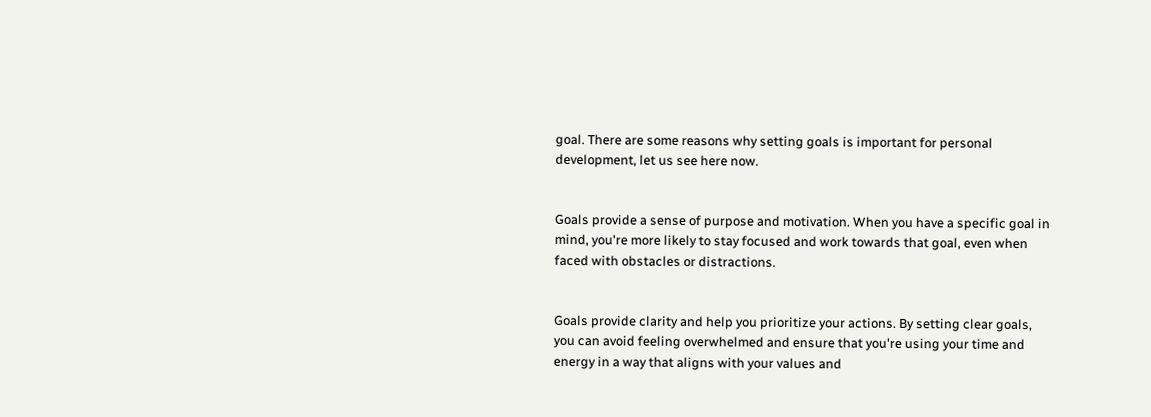goal. There are some reasons why setting goals is important for personal development, let us see here now.


Goals provide a sense of purpose and motivation. When you have a specific goal in mind, you're more likely to stay focused and work towards that goal, even when faced with obstacles or distractions.


Goals provide clarity and help you prioritize your actions. By setting clear goals, you can avoid feeling overwhelmed and ensure that you're using your time and energy in a way that aligns with your values and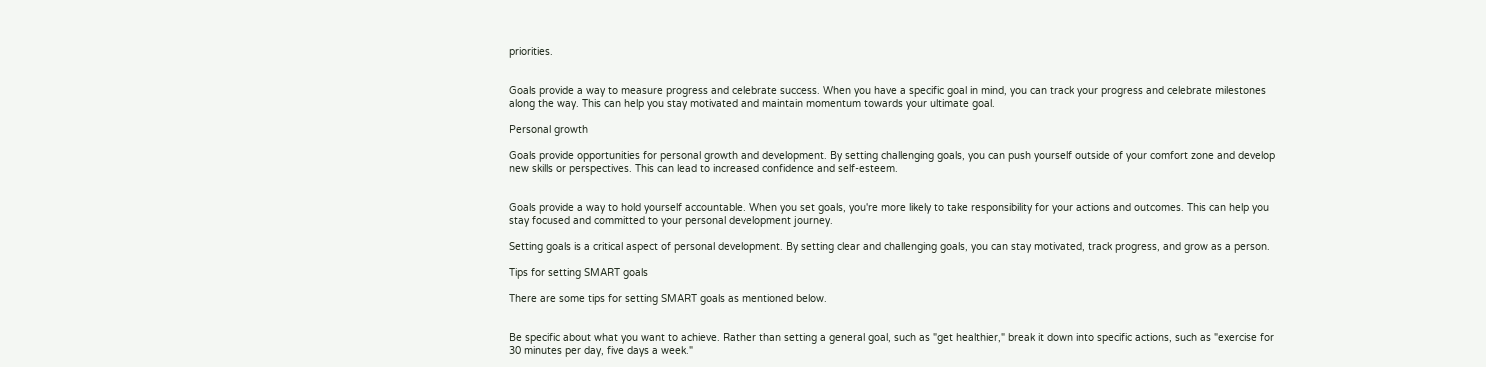priorities.


Goals provide a way to measure progress and celebrate success. When you have a specific goal in mind, you can track your progress and celebrate milestones along the way. This can help you stay motivated and maintain momentum towards your ultimate goal.

Personal growth

Goals provide opportunities for personal growth and development. By setting challenging goals, you can push yourself outside of your comfort zone and develop new skills or perspectives. This can lead to increased confidence and self-esteem.


Goals provide a way to hold yourself accountable. When you set goals, you're more likely to take responsibility for your actions and outcomes. This can help you stay focused and committed to your personal development journey.

Setting goals is a critical aspect of personal development. By setting clear and challenging goals, you can stay motivated, track progress, and grow as a person.

Tips for setting SMART goals

There are some tips for setting SMART goals as mentioned below.


Be specific about what you want to achieve. Rather than setting a general goal, such as "get healthier," break it down into specific actions, such as "exercise for 30 minutes per day, five days a week."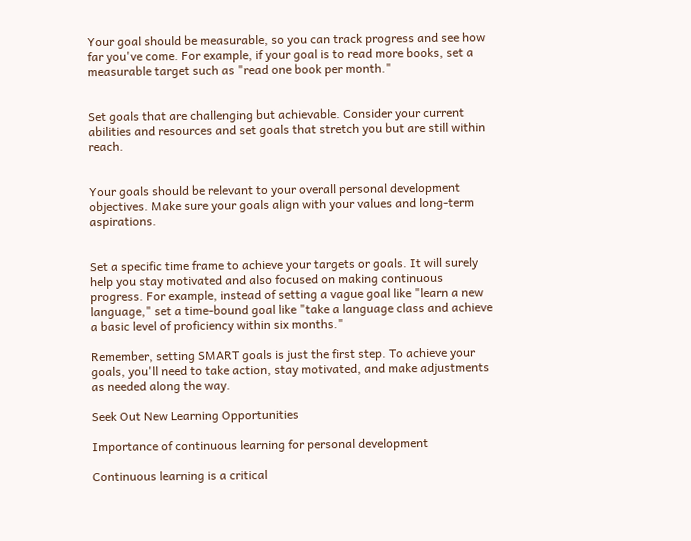Your goal should be measurable, so you can track progress and see how far you've come. For example, if your goal is to read more books, set a measurable target such as "read one book per month."


Set goals that are challenging but achievable. Consider your current abilities and resources and set goals that stretch you but are still within reach.


Your goals should be relevant to your overall personal development objectives. Make sure your goals align with your values and long-term aspirations.


Set a specific time frame to achieve your targets or goals. It will surely help you stay motivated and also focused on making continuous progress. For example, instead of setting a vague goal like "learn a new language," set a time-bound goal like "take a language class and achieve a basic level of proficiency within six months."

Remember, setting SMART goals is just the first step. To achieve your goals, you'll need to take action, stay motivated, and make adjustments as needed along the way.

Seek Out New Learning Opportunities

Importance of continuous learning for personal development

Continuous learning is a critical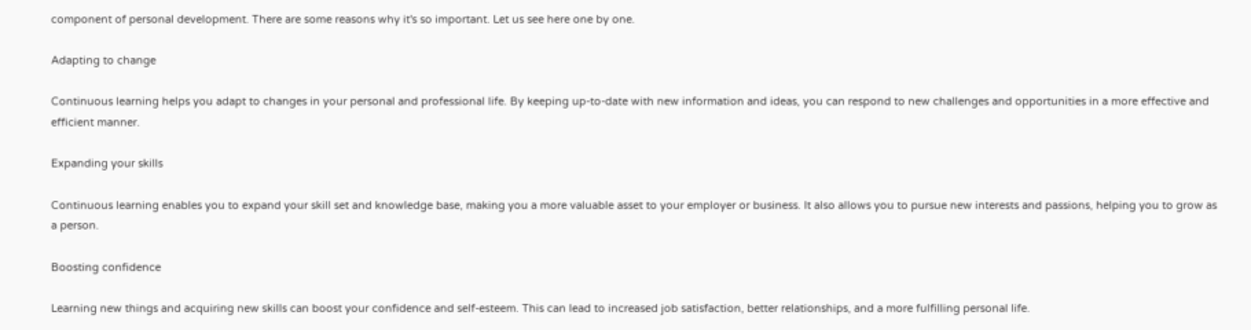component of personal development. There are some reasons why it's so important. Let us see here one by one.

Adapting to change

Continuous learning helps you adapt to changes in your personal and professional life. By keeping up-to-date with new information and ideas, you can respond to new challenges and opportunities in a more effective and efficient manner.

Expanding your skills

Continuous learning enables you to expand your skill set and knowledge base, making you a more valuable asset to your employer or business. It also allows you to pursue new interests and passions, helping you to grow as a person.

Boosting confidence

Learning new things and acquiring new skills can boost your confidence and self-esteem. This can lead to increased job satisfaction, better relationships, and a more fulfilling personal life.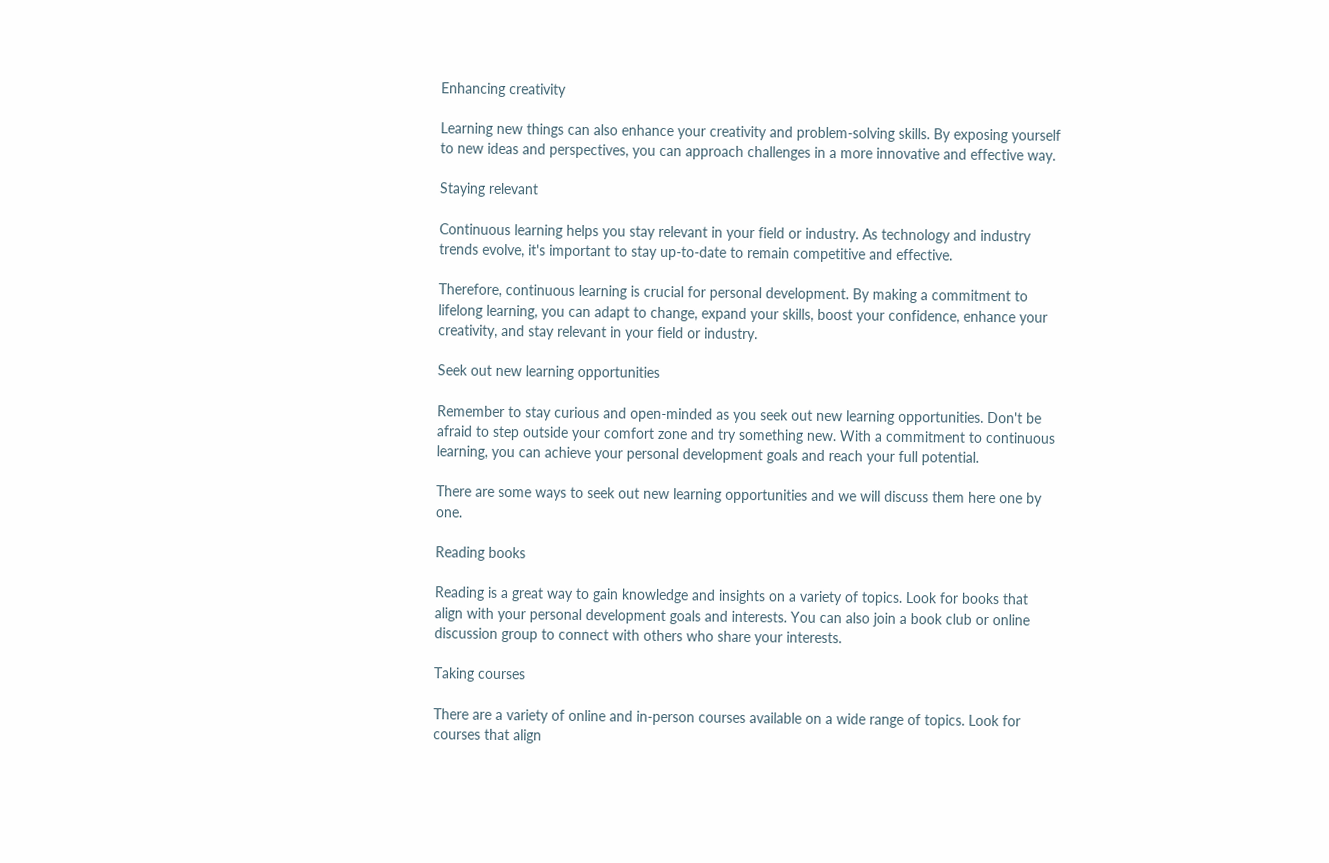Enhancing creativity

Learning new things can also enhance your creativity and problem-solving skills. By exposing yourself to new ideas and perspectives, you can approach challenges in a more innovative and effective way.

Staying relevant

Continuous learning helps you stay relevant in your field or industry. As technology and industry trends evolve, it's important to stay up-to-date to remain competitive and effective.

Therefore, continuous learning is crucial for personal development. By making a commitment to lifelong learning, you can adapt to change, expand your skills, boost your confidence, enhance your creativity, and stay relevant in your field or industry.

Seek out new learning opportunities

Remember to stay curious and open-minded as you seek out new learning opportunities. Don't be afraid to step outside your comfort zone and try something new. With a commitment to continuous learning, you can achieve your personal development goals and reach your full potential.

There are some ways to seek out new learning opportunities and we will discuss them here one by one.

Reading books

Reading is a great way to gain knowledge and insights on a variety of topics. Look for books that align with your personal development goals and interests. You can also join a book club or online discussion group to connect with others who share your interests.

Taking courses

There are a variety of online and in-person courses available on a wide range of topics. Look for courses that align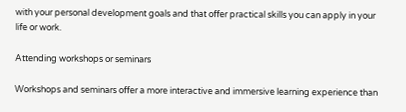with your personal development goals and that offer practical skills you can apply in your life or work.

Attending workshops or seminars

Workshops and seminars offer a more interactive and immersive learning experience than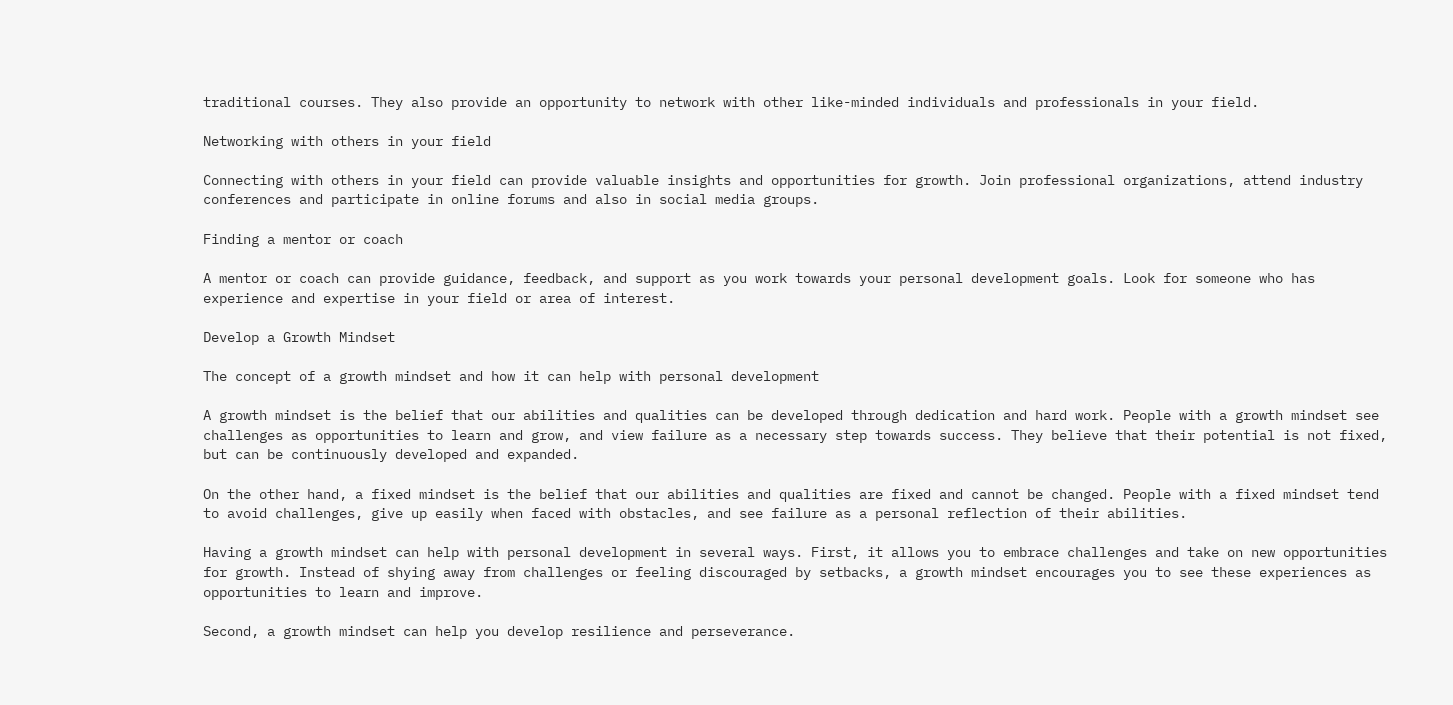traditional courses. They also provide an opportunity to network with other like-minded individuals and professionals in your field.

Networking with others in your field

Connecting with others in your field can provide valuable insights and opportunities for growth. Join professional organizations, attend industry conferences and participate in online forums and also in social media groups.

Finding a mentor or coach

A mentor or coach can provide guidance, feedback, and support as you work towards your personal development goals. Look for someone who has experience and expertise in your field or area of interest.

Develop a Growth Mindset

The concept of a growth mindset and how it can help with personal development

A growth mindset is the belief that our abilities and qualities can be developed through dedication and hard work. People with a growth mindset see challenges as opportunities to learn and grow, and view failure as a necessary step towards success. They believe that their potential is not fixed, but can be continuously developed and expanded.

On the other hand, a fixed mindset is the belief that our abilities and qualities are fixed and cannot be changed. People with a fixed mindset tend to avoid challenges, give up easily when faced with obstacles, and see failure as a personal reflection of their abilities.

Having a growth mindset can help with personal development in several ways. First, it allows you to embrace challenges and take on new opportunities for growth. Instead of shying away from challenges or feeling discouraged by setbacks, a growth mindset encourages you to see these experiences as opportunities to learn and improve.

Second, a growth mindset can help you develop resilience and perseverance.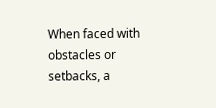When faced with obstacles or setbacks, a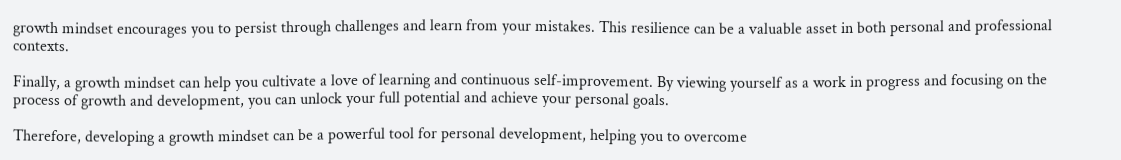growth mindset encourages you to persist through challenges and learn from your mistakes. This resilience can be a valuable asset in both personal and professional contexts.

Finally, a growth mindset can help you cultivate a love of learning and continuous self-improvement. By viewing yourself as a work in progress and focusing on the process of growth and development, you can unlock your full potential and achieve your personal goals.

Therefore, developing a growth mindset can be a powerful tool for personal development, helping you to overcome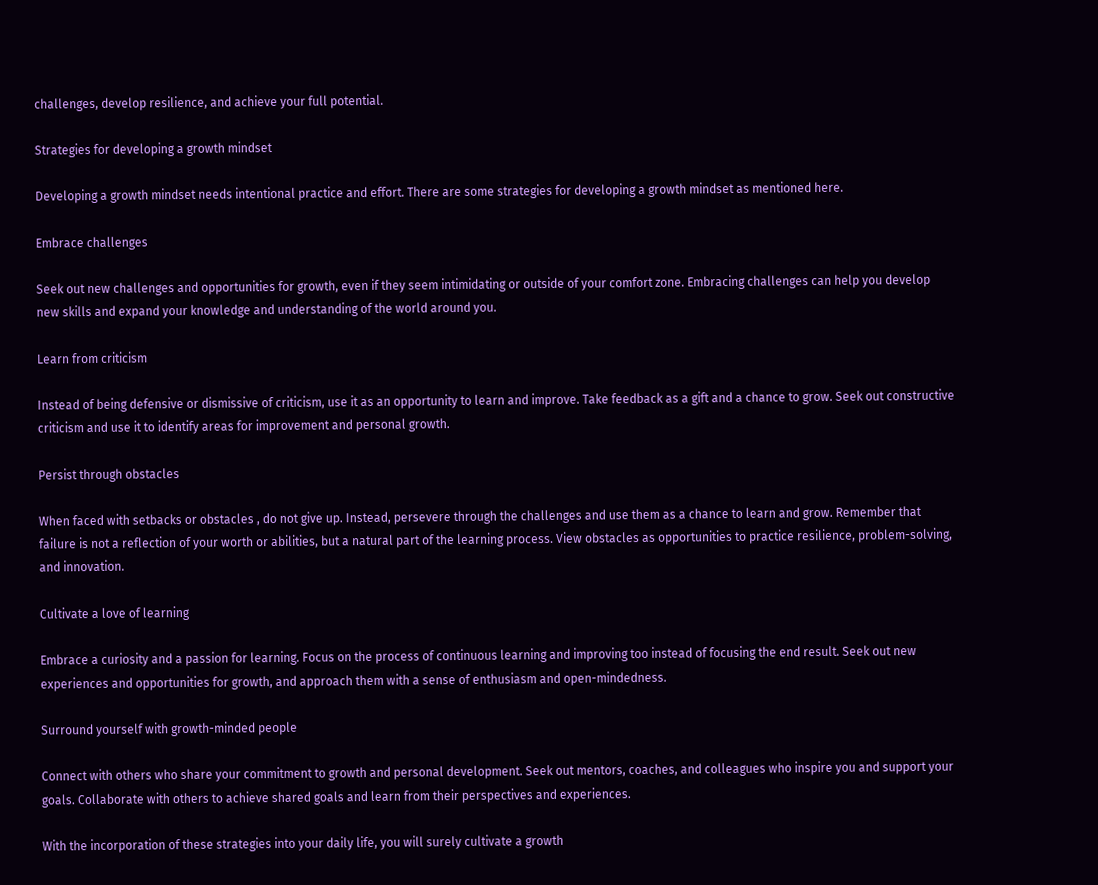challenges, develop resilience, and achieve your full potential.

Strategies for developing a growth mindset

Developing a growth mindset needs intentional practice and effort. There are some strategies for developing a growth mindset as mentioned here.

Embrace challenges

Seek out new challenges and opportunities for growth, even if they seem intimidating or outside of your comfort zone. Embracing challenges can help you develop new skills and expand your knowledge and understanding of the world around you.

Learn from criticism

Instead of being defensive or dismissive of criticism, use it as an opportunity to learn and improve. Take feedback as a gift and a chance to grow. Seek out constructive criticism and use it to identify areas for improvement and personal growth.

Persist through obstacles

When faced with setbacks or obstacles , do not give up. Instead, persevere through the challenges and use them as a chance to learn and grow. Remember that failure is not a reflection of your worth or abilities, but a natural part of the learning process. View obstacles as opportunities to practice resilience, problem-solving, and innovation.

Cultivate a love of learning

Embrace a curiosity and a passion for learning. Focus on the process of continuous learning and improving too instead of focusing the end result. Seek out new experiences and opportunities for growth, and approach them with a sense of enthusiasm and open-mindedness.

Surround yourself with growth-minded people

Connect with others who share your commitment to growth and personal development. Seek out mentors, coaches, and colleagues who inspire you and support your goals. Collaborate with others to achieve shared goals and learn from their perspectives and experiences.

With the incorporation of these strategies into your daily life, you will surely cultivate a growth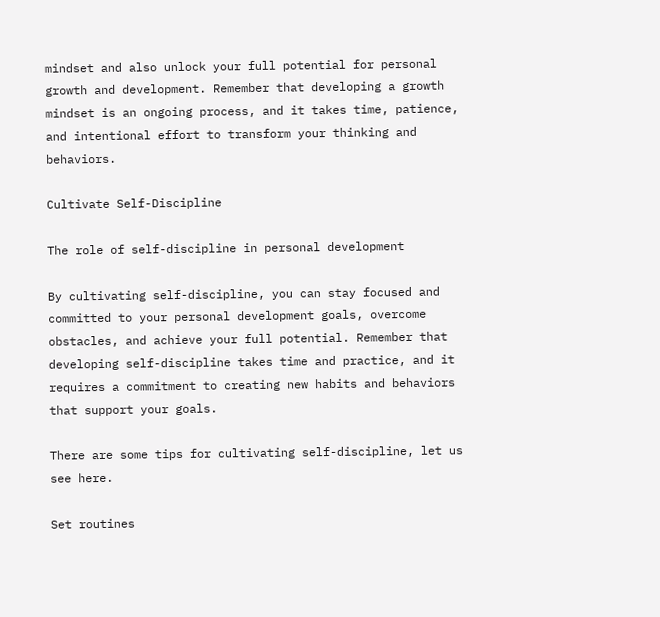mindset and also unlock your full potential for personal growth and development. Remember that developing a growth mindset is an ongoing process, and it takes time, patience, and intentional effort to transform your thinking and behaviors.

Cultivate Self-Discipline

The role of self-discipline in personal development

By cultivating self-discipline, you can stay focused and committed to your personal development goals, overcome obstacles, and achieve your full potential. Remember that developing self-discipline takes time and practice, and it requires a commitment to creating new habits and behaviors that support your goals.

There are some tips for cultivating self-discipline, let us see here.

Set routines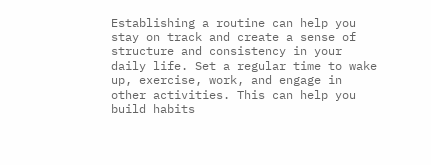Establishing a routine can help you stay on track and create a sense of structure and consistency in your daily life. Set a regular time to wake up, exercise, work, and engage in other activities. This can help you build habits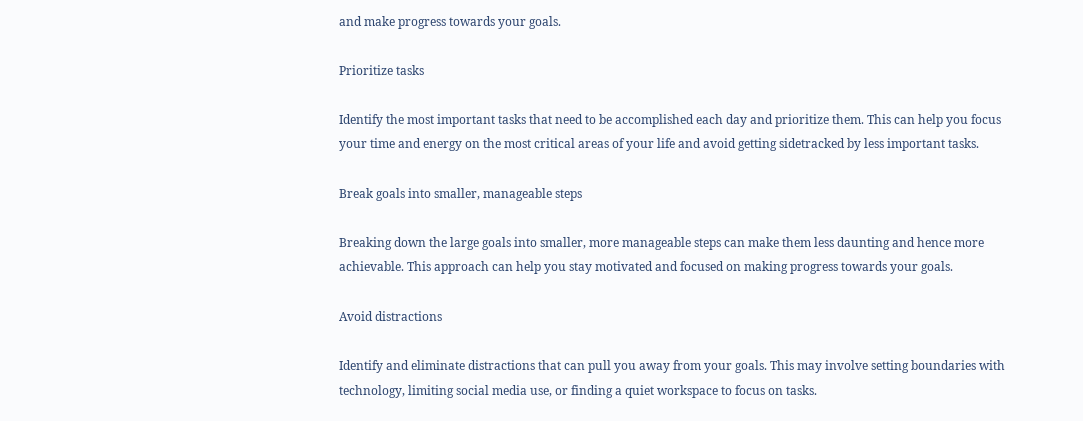and make progress towards your goals.

Prioritize tasks

Identify the most important tasks that need to be accomplished each day and prioritize them. This can help you focus your time and energy on the most critical areas of your life and avoid getting sidetracked by less important tasks.

Break goals into smaller, manageable steps

Breaking down the large goals into smaller, more manageable steps can make them less daunting and hence more achievable. This approach can help you stay motivated and focused on making progress towards your goals.

Avoid distractions

Identify and eliminate distractions that can pull you away from your goals. This may involve setting boundaries with technology, limiting social media use, or finding a quiet workspace to focus on tasks.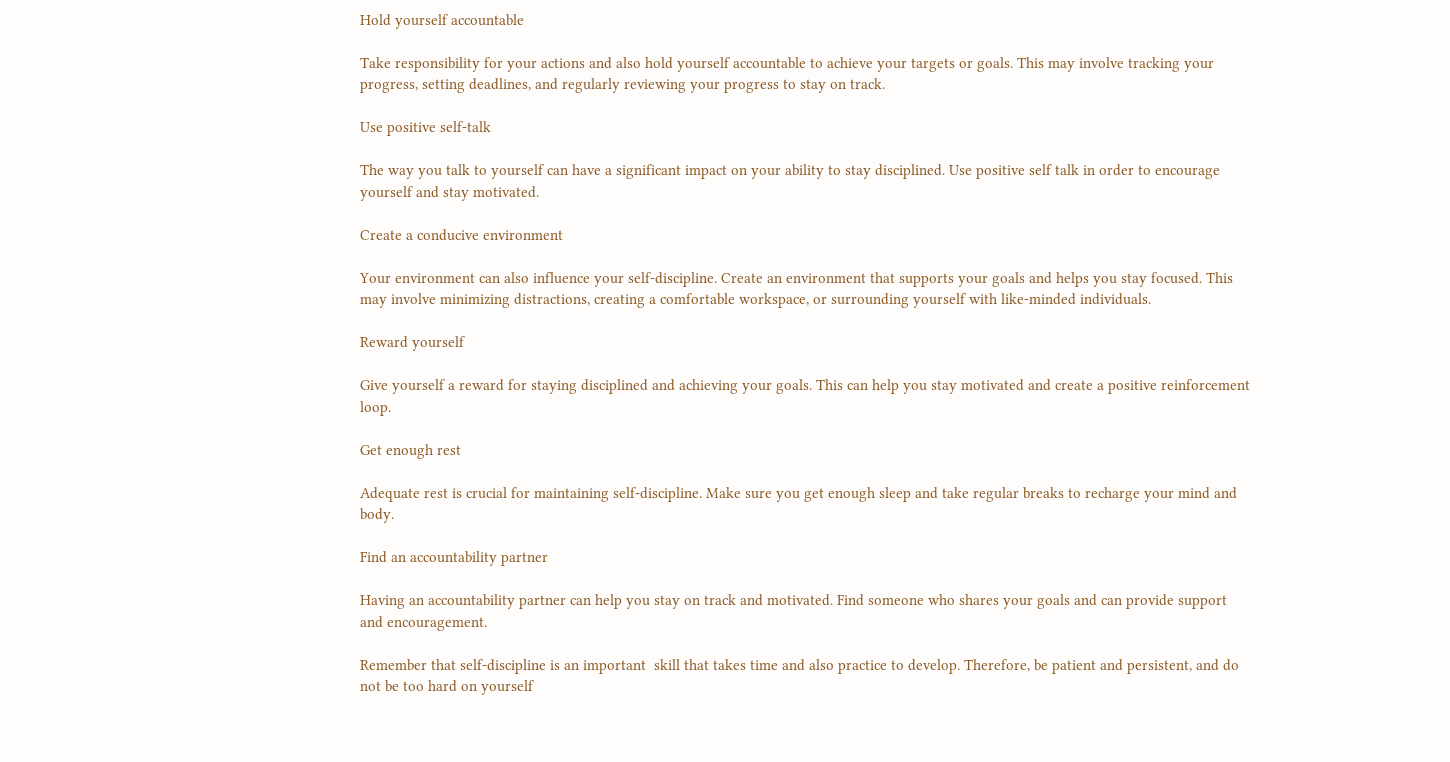Hold yourself accountable

Take responsibility for your actions and also hold yourself accountable to achieve your targets or goals. This may involve tracking your progress, setting deadlines, and regularly reviewing your progress to stay on track.

Use positive self-talk

The way you talk to yourself can have a significant impact on your ability to stay disciplined. Use positive self talk in order to encourage yourself and stay motivated.

Create a conducive environment

Your environment can also influence your self-discipline. Create an environment that supports your goals and helps you stay focused. This may involve minimizing distractions, creating a comfortable workspace, or surrounding yourself with like-minded individuals.

Reward yourself

Give yourself a reward for staying disciplined and achieving your goals. This can help you stay motivated and create a positive reinforcement loop.

Get enough rest

Adequate rest is crucial for maintaining self-discipline. Make sure you get enough sleep and take regular breaks to recharge your mind and body.

Find an accountability partner

Having an accountability partner can help you stay on track and motivated. Find someone who shares your goals and can provide support and encouragement.

Remember that self-discipline is an important  skill that takes time and also practice to develop. Therefore, be patient and persistent, and do not be too hard on yourself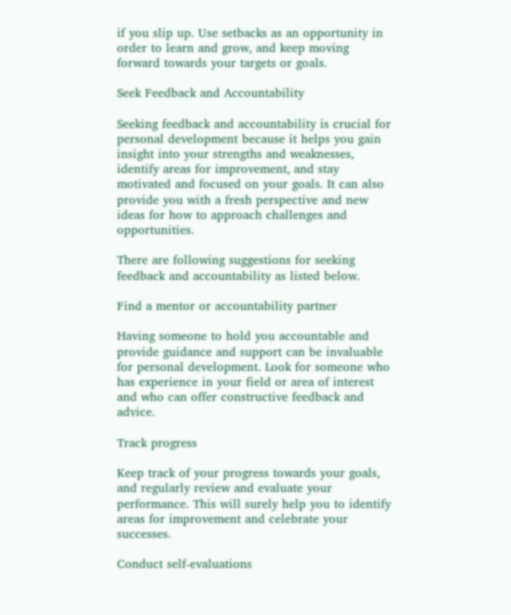if you slip up. Use setbacks as an opportunity in order to learn and grow, and keep moving forward towards your targets or goals.

Seek Feedback and Accountability

Seeking feedback and accountability is crucial for personal development because it helps you gain insight into your strengths and weaknesses, identify areas for improvement, and stay motivated and focused on your goals. It can also provide you with a fresh perspective and new ideas for how to approach challenges and opportunities.

There are following suggestions for seeking feedback and accountability as listed below.

Find a mentor or accountability partner

Having someone to hold you accountable and provide guidance and support can be invaluable for personal development. Look for someone who has experience in your field or area of interest and who can offer constructive feedback and advice.

Track progress

Keep track of your progress towards your goals, and regularly review and evaluate your performance. This will surely help you to identify areas for improvement and celebrate your successes.

Conduct self-evaluations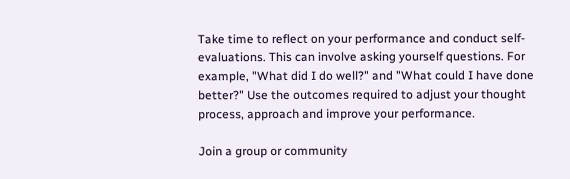Take time to reflect on your performance and conduct self-evaluations. This can involve asking yourself questions. For example, "What did I do well?" and "What could I have done better?" Use the outcomes required to adjust your thought process, approach and improve your performance.

Join a group or community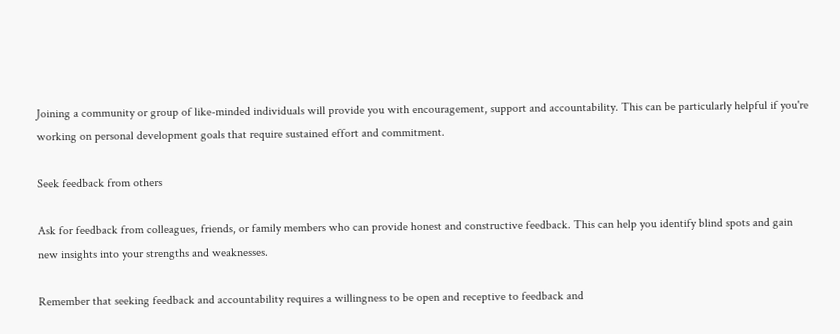Joining a community or group of like-minded individuals will provide you with encouragement, support and accountability. This can be particularly helpful if you're working on personal development goals that require sustained effort and commitment.

Seek feedback from others

Ask for feedback from colleagues, friends, or family members who can provide honest and constructive feedback. This can help you identify blind spots and gain new insights into your strengths and weaknesses.

Remember that seeking feedback and accountability requires a willingness to be open and receptive to feedback and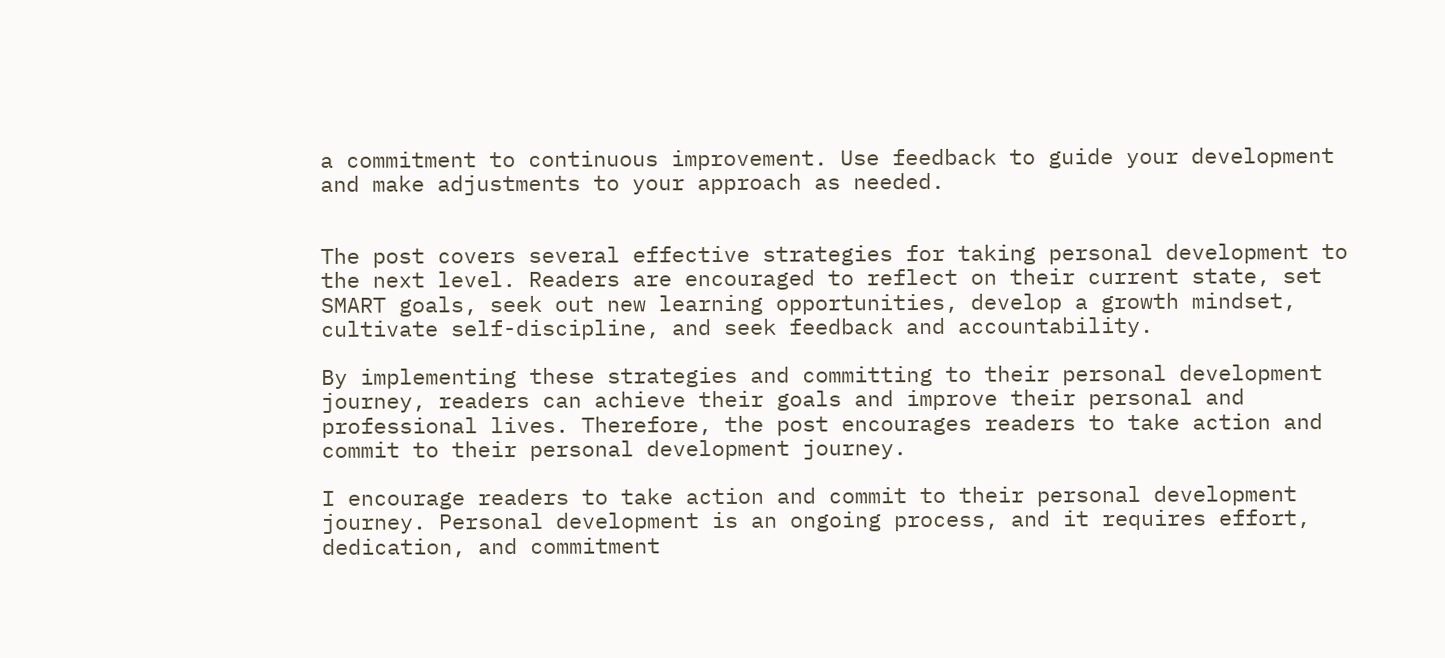a commitment to continuous improvement. Use feedback to guide your development and make adjustments to your approach as needed.


The post covers several effective strategies for taking personal development to the next level. Readers are encouraged to reflect on their current state, set SMART goals, seek out new learning opportunities, develop a growth mindset, cultivate self-discipline, and seek feedback and accountability.

By implementing these strategies and committing to their personal development journey, readers can achieve their goals and improve their personal and professional lives. Therefore, the post encourages readers to take action and commit to their personal development journey.

I encourage readers to take action and commit to their personal development journey. Personal development is an ongoing process, and it requires effort, dedication, and commitment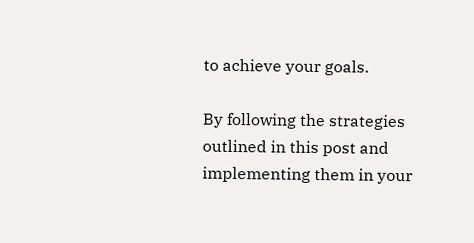to achieve your goals.

By following the strategies outlined in this post and implementing them in your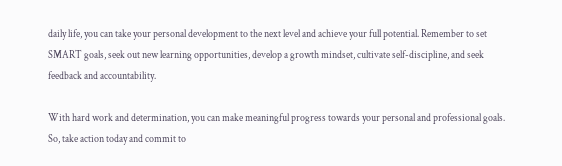daily life, you can take your personal development to the next level and achieve your full potential. Remember to set SMART goals, seek out new learning opportunities, develop a growth mindset, cultivate self-discipline, and seek feedback and accountability.

With hard work and determination, you can make meaningful progress towards your personal and professional goals. So, take action today and commit to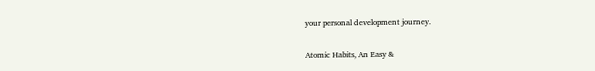your personal development journey.


Atomic Habits, An Easy &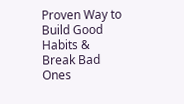Proven Way to Build Good Habits & Break Bad Ones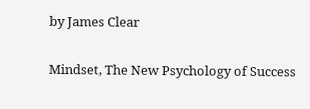by James Clear

Mindset, The New Psychology of Success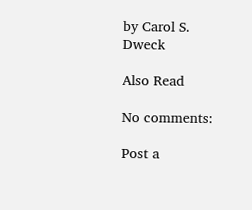by Carol S. Dweck

Also Read

No comments:

Post a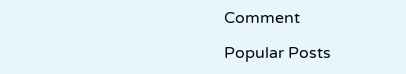Comment

Popular Posts